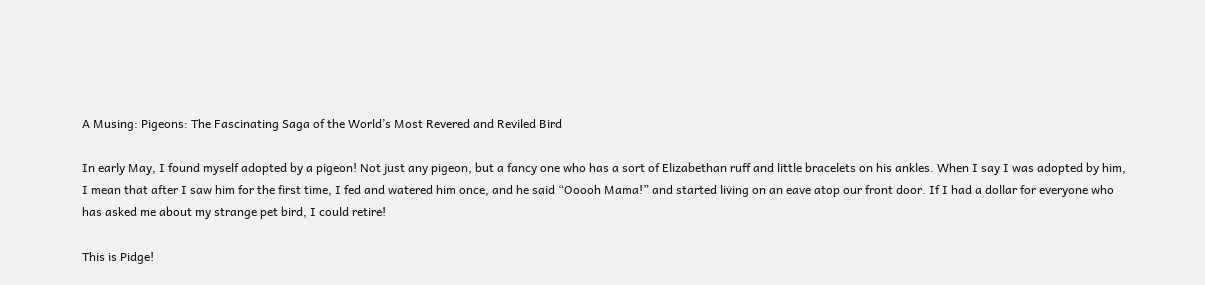A Musing: Pigeons: The Fascinating Saga of the World’s Most Revered and Reviled Bird

In early May, I found myself adopted by a pigeon! Not just any pigeon, but a fancy one who has a sort of Elizabethan ruff and little bracelets on his ankles. When I say I was adopted by him, I mean that after I saw him for the first time, I fed and watered him once, and he said “Ooooh Mama!” and started living on an eave atop our front door. If I had a dollar for everyone who has asked me about my strange pet bird, I could retire!

This is Pidge!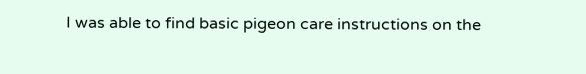I was able to find basic pigeon care instructions on the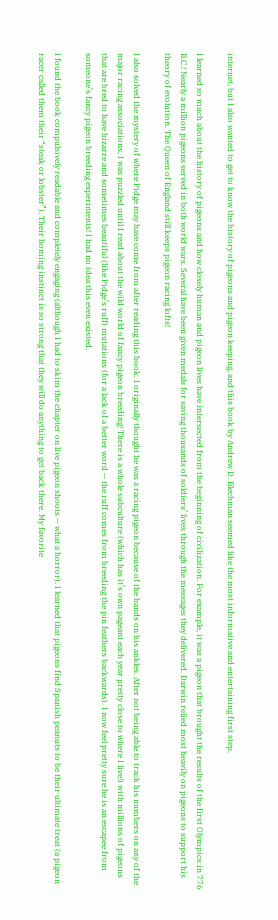internet, but I also wanted to get to know the history of pigeons and pigeon keeping, and this book by Andrew D. Blechman seemed like the most informative and entertaining first step.

I learned so much about the history of pigeons and how closely human and pigeon lives have intersected from the beginning of civilization. For example, it was a pigeon that brought the results of the first Olympics in 776 B.C.! Nearly a million pigeons served in both world wars. Several have been given medals for saving thousands of soldiers’ lives through the messages they delivered. Darwin relied most heavily on pigeons to support his theory of evolution. The Queen of England still keeps pigeon racing lofts!

I also solved the mystery of where Pidge may have come from after reading this book. I originally thought he was a racing pigeon because of the bands on his ankles. After not being able to track his numbers on any of the major racing associations, I was puzzled until I read about the wild world of fancy pigeon breeding! There is a whole subculture (which has it’s own pageant each year pretty close to where I live!) with millions of pigeons that are bred to have bizarre and sometimes beautiful (like Pidge’s ruff) mutations (for a lack of a better word — the ruff comes from breeding the pin feathers backwards). I now feel pretty sure he is an escapee from someone’s fancy pigeon breeding experiments! I had no idea this even existed.

I found the book compulsively readable and completely engaging (although I had to skim the chapter on live pigeon shoots — what a horror). I learned that pigeons find Spanish peanuts to be their ultimate treat (a pigeon racer called them their “steak or lobster”). Their homing instinct is so strong that they will do anything to get back there. My favorite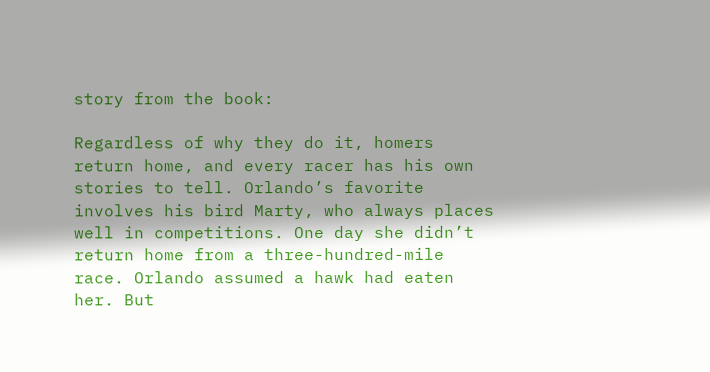story from the book:

Regardless of why they do it, homers return home, and every racer has his own stories to tell. Orlando’s favorite involves his bird Marty, who always places well in competitions. One day she didn’t return home from a three-hundred-mile race. Orlando assumed a hawk had eaten her. But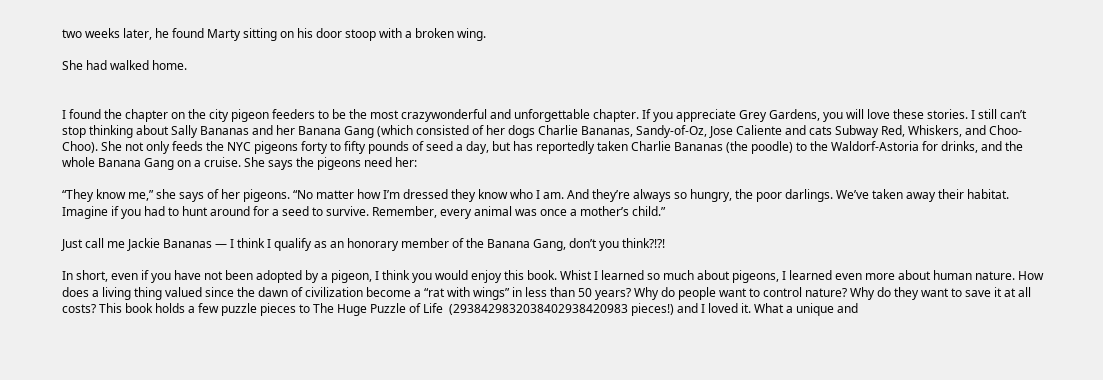two weeks later, he found Marty sitting on his door stoop with a broken wing.

She had walked home.


I found the chapter on the city pigeon feeders to be the most crazywonderful and unforgettable chapter. If you appreciate Grey Gardens, you will love these stories. I still can’t stop thinking about Sally Bananas and her Banana Gang (which consisted of her dogs Charlie Bananas, Sandy-of-Oz, Jose Caliente and cats Subway Red, Whiskers, and Choo-Choo). She not only feeds the NYC pigeons forty to fifty pounds of seed a day, but has reportedly taken Charlie Bananas (the poodle) to the Waldorf-Astoria for drinks, and the whole Banana Gang on a cruise. She says the pigeons need her:

“They know me,” she says of her pigeons. “No matter how I’m dressed they know who I am. And they’re always so hungry, the poor darlings. We’ve taken away their habitat. Imagine if you had to hunt around for a seed to survive. Remember, every animal was once a mother’s child.”

Just call me Jackie Bananas — I think I qualify as an honorary member of the Banana Gang, don’t you think?!?!

In short, even if you have not been adopted by a pigeon, I think you would enjoy this book. Whist I learned so much about pigeons, I learned even more about human nature. How does a living thing valued since the dawn of civilization become a “rat with wings” in less than 50 years? Why do people want to control nature? Why do they want to save it at all costs? This book holds a few puzzle pieces to The Huge Puzzle of Life  (2938429832038402938420983 pieces!) and I loved it. What a unique and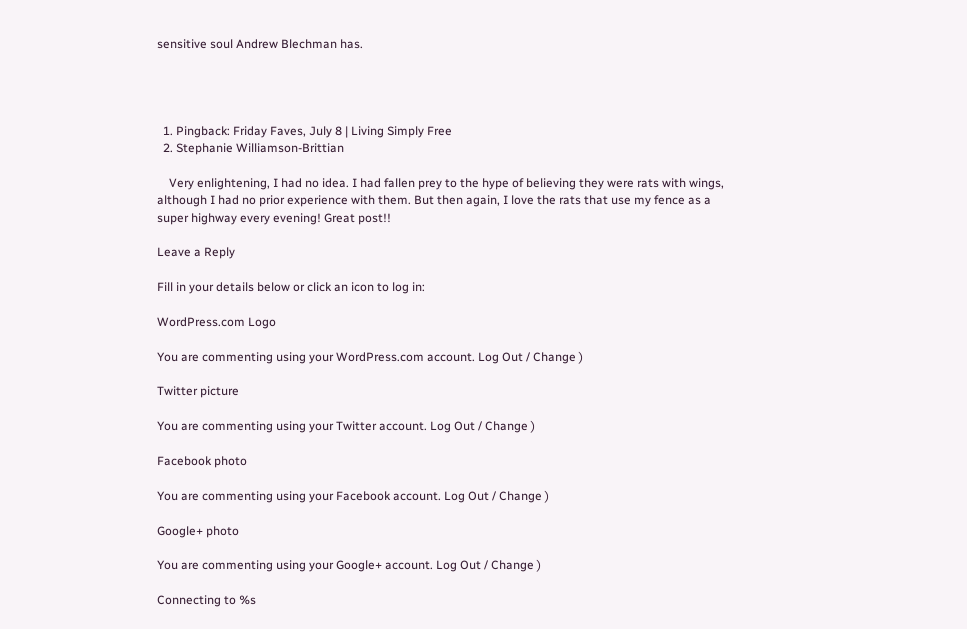sensitive soul Andrew Blechman has.




  1. Pingback: Friday Faves, July 8 | Living Simply Free
  2. Stephanie Williamson-Brittian

    Very enlightening, I had no idea. I had fallen prey to the hype of believing they were rats with wings, although I had no prior experience with them. But then again, I love the rats that use my fence as a super highway every evening! Great post!!

Leave a Reply

Fill in your details below or click an icon to log in:

WordPress.com Logo

You are commenting using your WordPress.com account. Log Out / Change )

Twitter picture

You are commenting using your Twitter account. Log Out / Change )

Facebook photo

You are commenting using your Facebook account. Log Out / Change )

Google+ photo

You are commenting using your Google+ account. Log Out / Change )

Connecting to %s